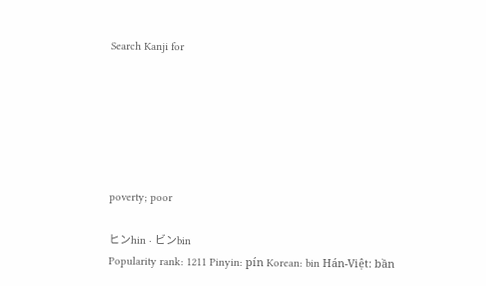Search Kanji for






poverty; poor

ヒンhin · ビンbin
Popularity rank: 1211 Pinyin: pín Korean: bin Hán-Việt: bần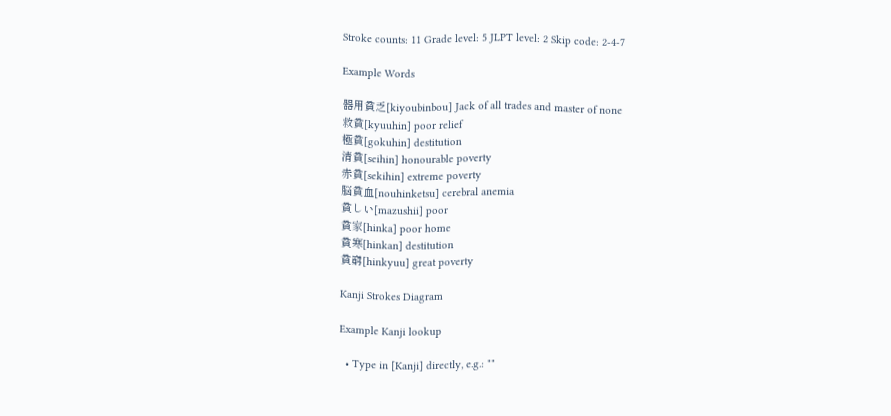Stroke counts: 11 Grade level: 5 JLPT level: 2 Skip code: 2-4-7

Example Words

器用貧乏[kiyoubinbou] Jack of all trades and master of none
救貧[kyuuhin] poor relief
極貧[gokuhin] destitution
清貧[seihin] honourable poverty
赤貧[sekihin] extreme poverty
脳貧血[nouhinketsu] cerebral anemia
貧しい[mazushii] poor
貧家[hinka] poor home
貧寒[hinkan] destitution
貧窮[hinkyuu] great poverty

Kanji Strokes Diagram

Example Kanji lookup

  • Type in [Kanji] directly, e.g.: ""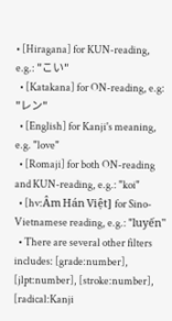• [Hiragana] for KUN-reading, e.g.: "こい"
  • [Katakana] for ON-reading, e.g: "レン"
  • [English] for Kanji's meaning, e.g. "love"
  • [Romaji] for both ON-reading and KUN-reading, e.g.: "koi"
  • [hv:Âm Hán Việt] for Sino-Vietnamese reading, e.g.: "luyến"
  • There are several other filters includes: [grade:number], [jlpt:number], [stroke:number], [radical:Kanji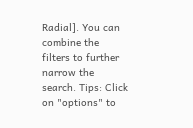Radial]. You can combine the filters to further narrow the search. Tips: Click on "options" to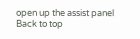open up the assist panel
Back to top